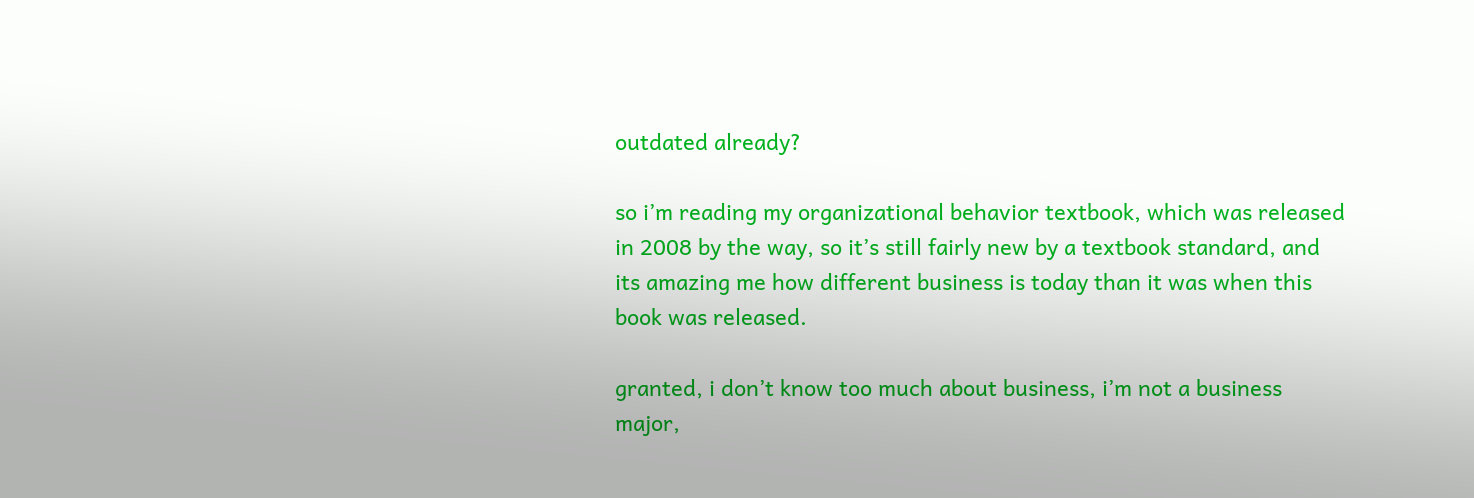outdated already?

so i’m reading my organizational behavior textbook, which was released in 2008 by the way, so it’s still fairly new by a textbook standard, and its amazing me how different business is today than it was when this book was released.

granted, i don’t know too much about business, i’m not a business major,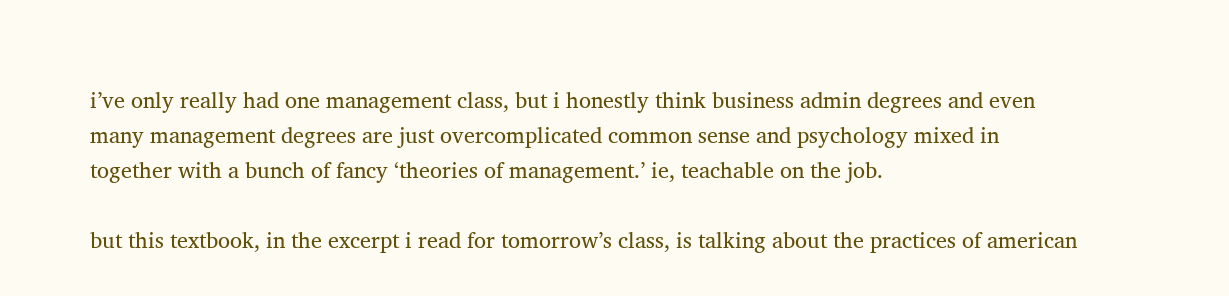i’ve only really had one management class, but i honestly think business admin degrees and even many management degrees are just overcomplicated common sense and psychology mixed in together with a bunch of fancy ‘theories of management.’ ie, teachable on the job.

but this textbook, in the excerpt i read for tomorrow’s class, is talking about the practices of american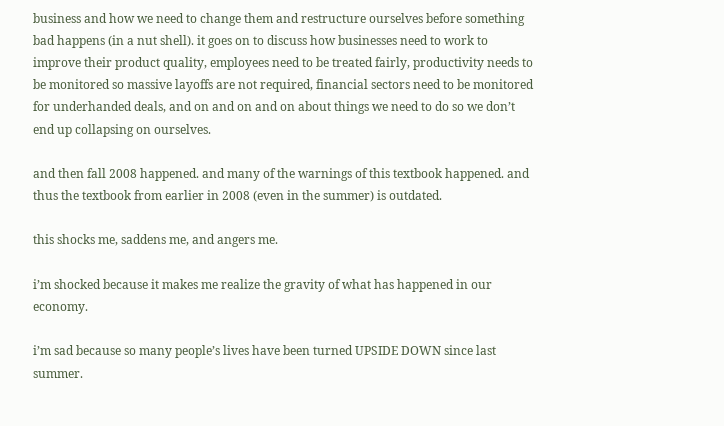business and how we need to change them and restructure ourselves before something bad happens (in a nut shell). it goes on to discuss how businesses need to work to improve their product quality, employees need to be treated fairly, productivity needs to be monitored so massive layoffs are not required, financial sectors need to be monitored for underhanded deals, and on and on and on about things we need to do so we don’t end up collapsing on ourselves.

and then fall 2008 happened. and many of the warnings of this textbook happened. and thus the textbook from earlier in 2008 (even in the summer) is outdated.

this shocks me, saddens me, and angers me.

i’m shocked because it makes me realize the gravity of what has happened in our economy.

i’m sad because so many people’s lives have been turned UPSIDE DOWN since last summer.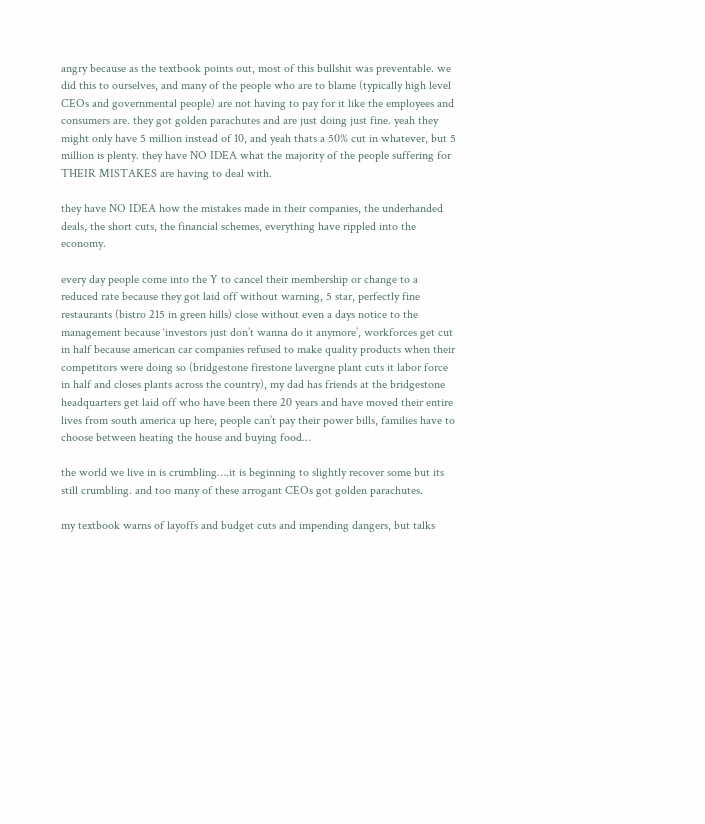angry because as the textbook points out, most of this bullshit was preventable. we did this to ourselves, and many of the people who are to blame (typically high level CEOs and governmental people) are not having to pay for it like the employees and consumers are. they got golden parachutes and are just doing just fine. yeah they might only have 5 million instead of 10, and yeah thats a 50% cut in whatever, but 5 million is plenty. they have NO IDEA what the majority of the people suffering for THEIR MISTAKES are having to deal with.

they have NO IDEA how the mistakes made in their companies, the underhanded deals, the short cuts, the financial schemes, everything have rippled into the economy.

every day people come into the Y to cancel their membership or change to a reduced rate because they got laid off without warning, 5 star, perfectly fine restaurants (bistro 215 in green hills) close without even a days notice to the management because ‘investors just don’t wanna do it anymore’, workforces get cut in half because american car companies refused to make quality products when their competitors were doing so (bridgestone firestone lavergne plant cuts it labor force in half and closes plants across the country), my dad has friends at the bridgestone headquarters get laid off who have been there 20 years and have moved their entire lives from south america up here, people can’t pay their power bills, families have to choose between heating the house and buying food…

the world we live in is crumbling….it is beginning to slightly recover some but its still crumbling. and too many of these arrogant CEOs got golden parachutes.

my textbook warns of layoffs and budget cuts and impending dangers, but talks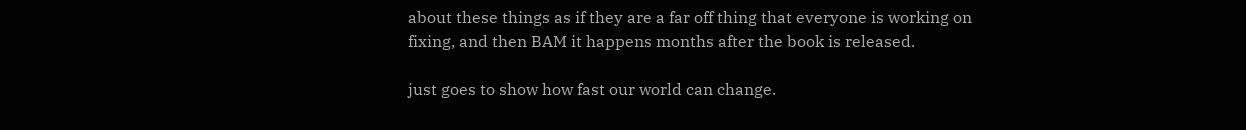about these things as if they are a far off thing that everyone is working on fixing, and then BAM it happens months after the book is released.

just goes to show how fast our world can change.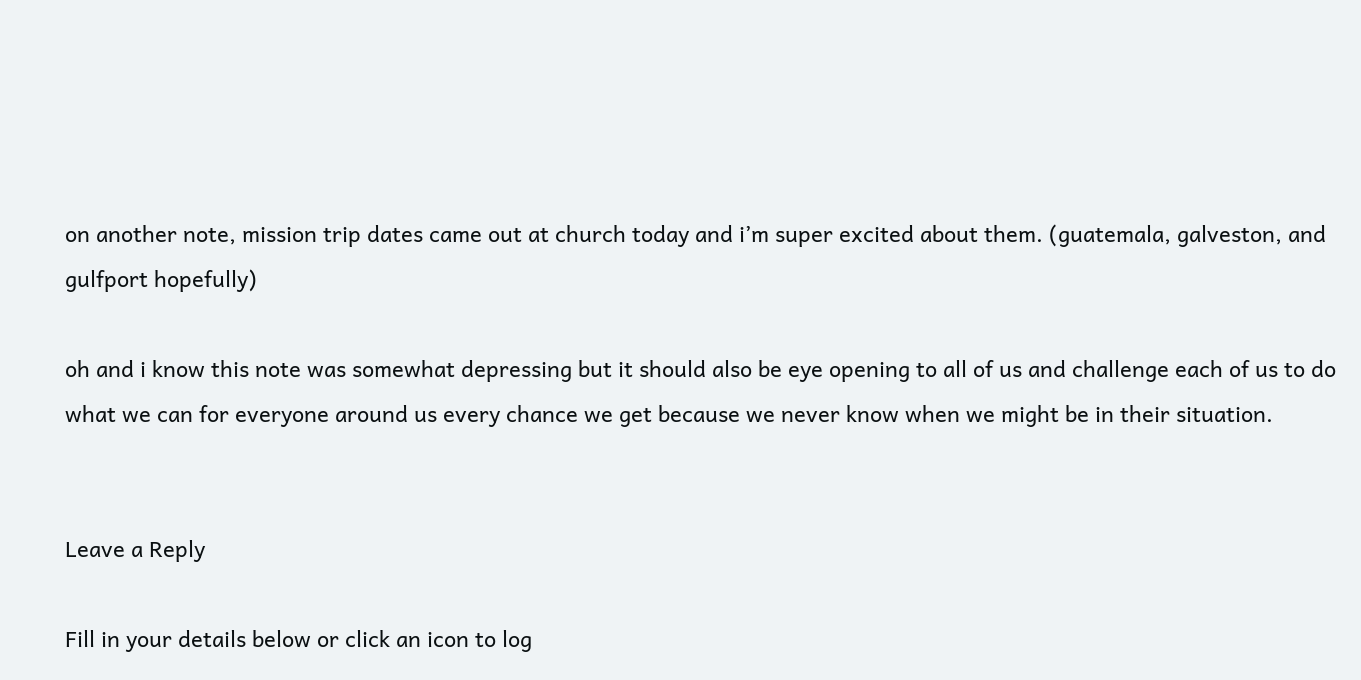on another note, mission trip dates came out at church today and i’m super excited about them. (guatemala, galveston, and gulfport hopefully)

oh and i know this note was somewhat depressing but it should also be eye opening to all of us and challenge each of us to do what we can for everyone around us every chance we get because we never know when we might be in their situation.


Leave a Reply

Fill in your details below or click an icon to log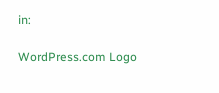in:

WordPress.com Logo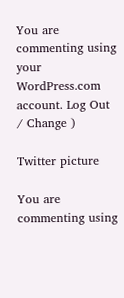You are commenting using your WordPress.com account. Log Out / Change )

Twitter picture

You are commenting using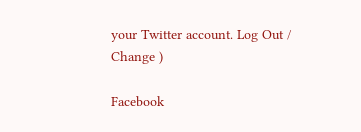your Twitter account. Log Out / Change )

Facebook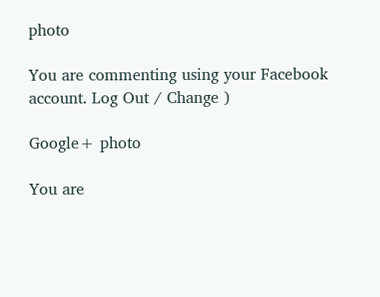photo

You are commenting using your Facebook account. Log Out / Change )

Google+ photo

You are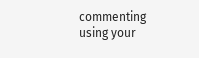commenting using your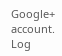Google+ account. Log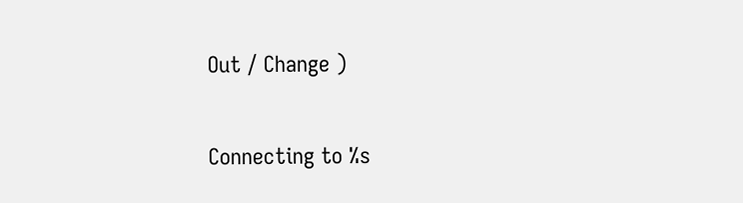Out / Change )

Connecting to %s